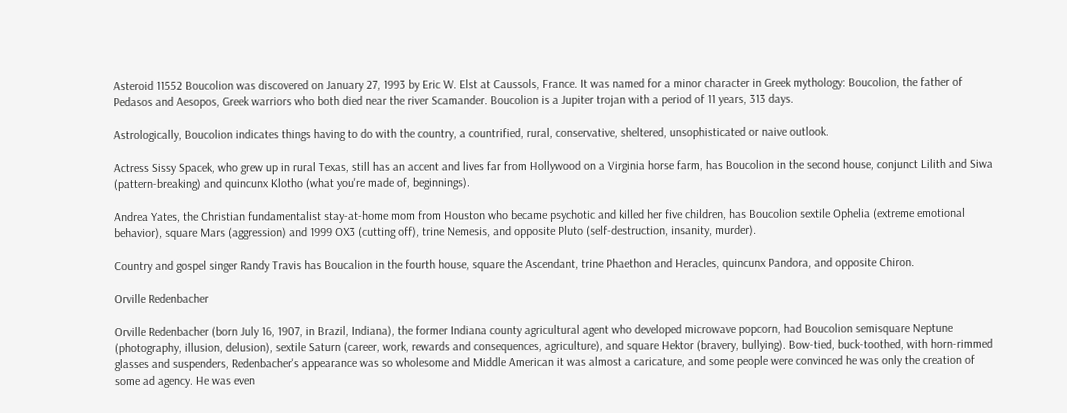Asteroid 11552 Boucolion was discovered on January 27, 1993 by Eric W. Elst at Caussols, France. It was named for a minor character in Greek mythology: Boucolion, the father of Pedasos and Aesopos, Greek warriors who both died near the river Scamander. Boucolion is a Jupiter trojan with a period of 11 years, 313 days.

Astrologically, Boucolion indicates things having to do with the country, a countrified, rural, conservative, sheltered, unsophisticated or naive outlook.

Actress Sissy Spacek, who grew up in rural Texas, still has an accent and lives far from Hollywood on a Virginia horse farm, has Boucolion in the second house, conjunct Lilith and Siwa (pattern-breaking) and quincunx Klotho (what you're made of, beginnings).

Andrea Yates, the Christian fundamentalist stay-at-home mom from Houston who became psychotic and killed her five children, has Boucolion sextile Ophelia (extreme emotional behavior), square Mars (aggression) and 1999 OX3 (cutting off), trine Nemesis, and opposite Pluto (self-destruction, insanity, murder).

Country and gospel singer Randy Travis has Boucalion in the fourth house, square the Ascendant, trine Phaethon and Heracles, quincunx Pandora, and opposite Chiron.

Orville Redenbacher

Orville Redenbacher (born July 16, 1907, in Brazil, Indiana), the former Indiana county agricultural agent who developed microwave popcorn, had Boucolion semisquare Neptune (photography, illusion, delusion), sextile Saturn (career, work, rewards and consequences, agriculture), and square Hektor (bravery, bullying). Bow-tied, buck-toothed, with horn-rimmed glasses and suspenders, Redenbacher's appearance was so wholesome and Middle American it was almost a caricature, and some people were convinced he was only the creation of some ad agency. He was even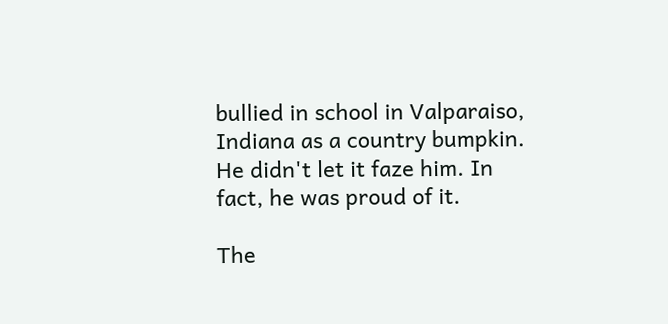bullied in school in Valparaiso, Indiana as a country bumpkin. He didn't let it faze him. In fact, he was proud of it.

The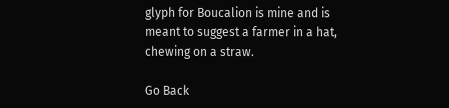glyph for Boucalion is mine and is meant to suggest a farmer in a hat, chewing on a straw.

Go Back